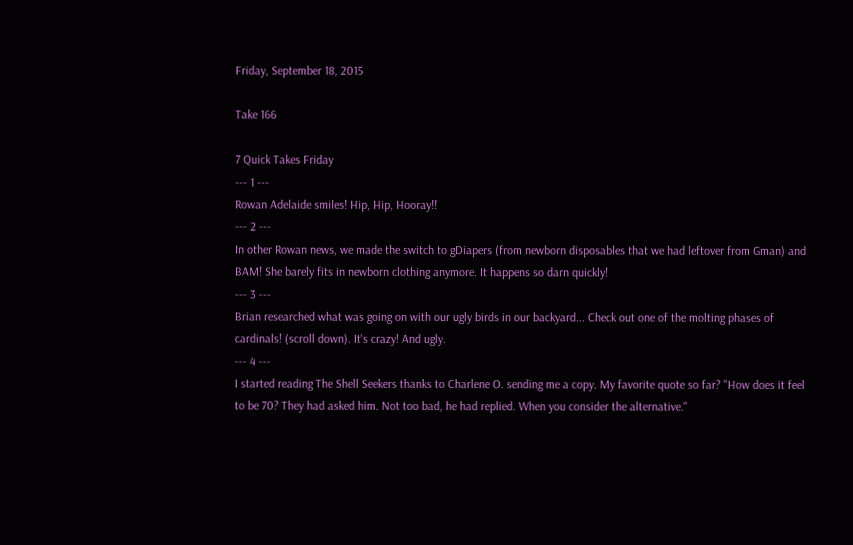Friday, September 18, 2015

Take 166

7 Quick Takes Friday
--- 1 ---
Rowan Adelaide smiles! Hip, Hip, Hooray!!
--- 2 ---
In other Rowan news, we made the switch to gDiapers (from newborn disposables that we had leftover from Gman) and BAM! She barely fits in newborn clothing anymore. It happens so darn quickly!
--- 3 ---
Brian researched what was going on with our ugly birds in our backyard... Check out one of the molting phases of cardinals! (scroll down). It's crazy! And ugly.
--- 4 ---
I started reading The Shell Seekers thanks to Charlene O. sending me a copy. My favorite quote so far? "How does it feel to be 70? They had asked him. Not too bad, he had replied. When you consider the alternative."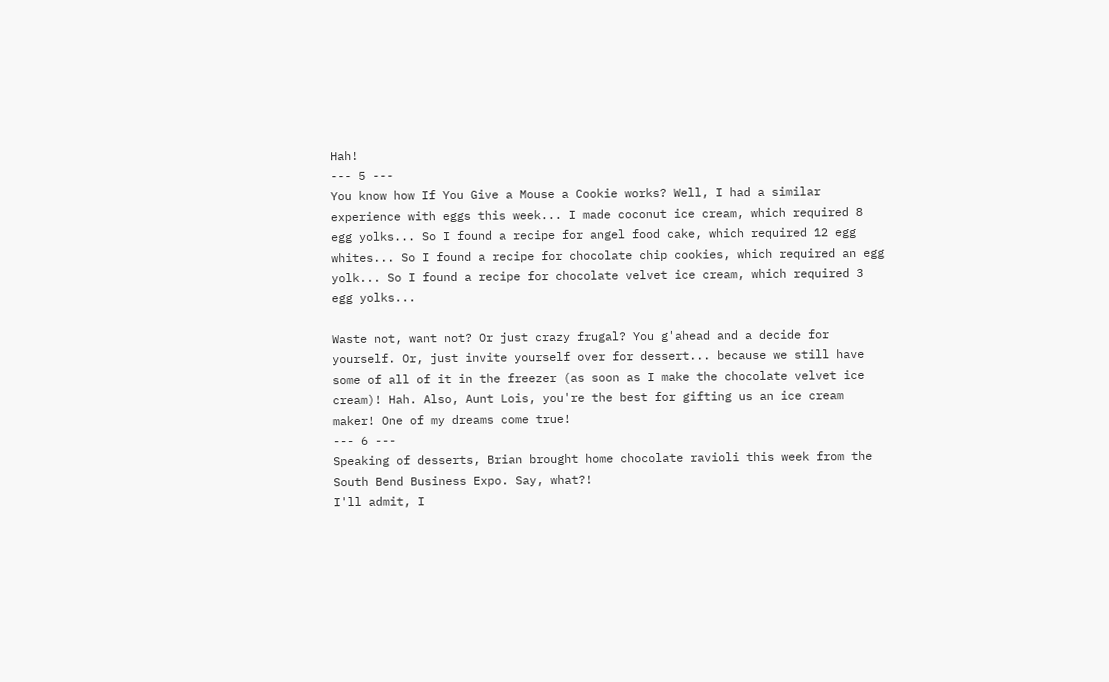Hah!
--- 5 ---
You know how If You Give a Mouse a Cookie works? Well, I had a similar experience with eggs this week... I made coconut ice cream, which required 8 egg yolks... So I found a recipe for angel food cake, which required 12 egg whites... So I found a recipe for chocolate chip cookies, which required an egg yolk... So I found a recipe for chocolate velvet ice cream, which required 3 egg yolks...

Waste not, want not? Or just crazy frugal? You g'ahead and a decide for yourself. Or, just invite yourself over for dessert... because we still have some of all of it in the freezer (as soon as I make the chocolate velvet ice cream)! Hah. Also, Aunt Lois, you're the best for gifting us an ice cream maker! One of my dreams come true!
--- 6 ---
Speaking of desserts, Brian brought home chocolate ravioli this week from the South Bend Business Expo. Say, what?!
I'll admit, I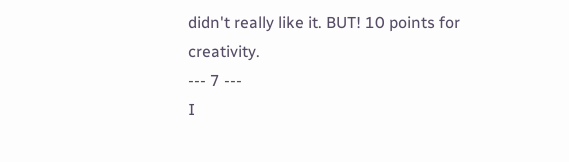didn't really like it. BUT! 10 points for creativity.
--- 7 ---
I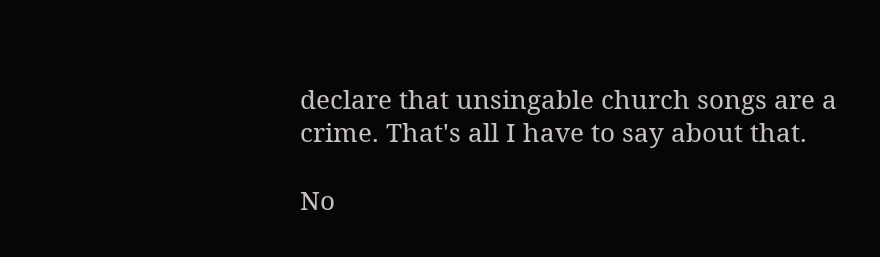declare that unsingable church songs are a crime. That's all I have to say about that.

No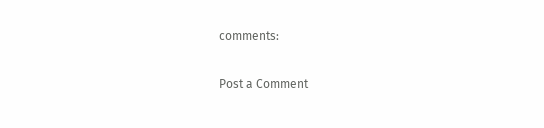comments:

Post a Comment